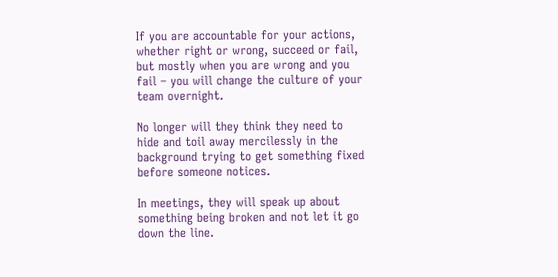If you are accountable for your actions, whether right or wrong, succeed or fail, but mostly when you are wrong and you fail – you will change the culture of your team overnight.

No longer will they think they need to hide and toil away mercilessly in the background trying to get something fixed before someone notices.

In meetings, they will speak up about something being broken and not let it go down the line.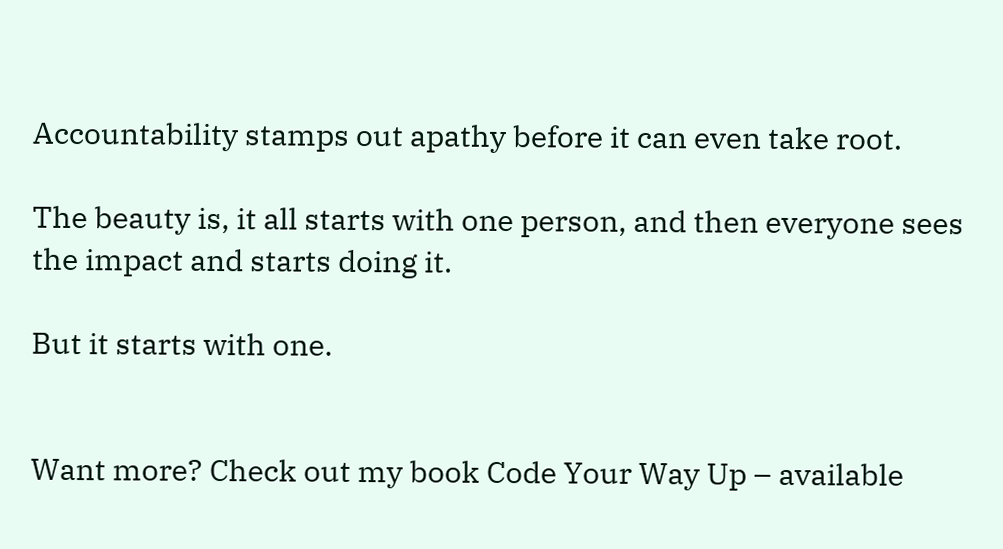Accountability stamps out apathy before it can even take root.

The beauty is, it all starts with one person, and then everyone sees the impact and starts doing it.

But it starts with one.


Want more? Check out my book Code Your Way Up – available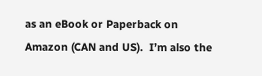as an eBook or Paperback on Amazon (CAN and US).  I’m also the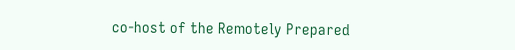co-host of the Remotely Prepared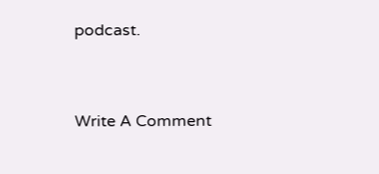podcast.


Write A Comment